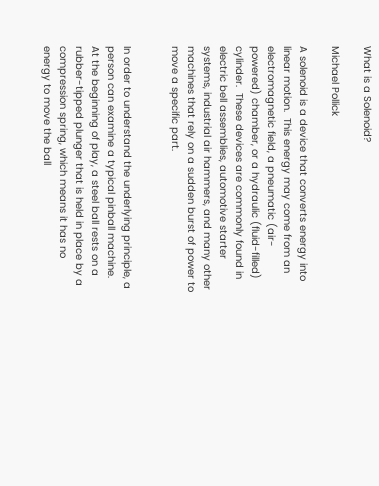What is a Solenoid?

Michael Pollick

A solenoid is a device that converts energy into linear motion.  This energy may come from an electromagnetic field, a pneumatic (air-powered) chamber, or a hydraulic (fluid-filled) cylinder.  These devices are commonly found in electric bell assemblies, automotive starter systems, industrial air hammers, and many other machines that rely on a sudden burst of power to move a specific part.


In order to understand the underlying principle, a person can examine a typical pinball machine.  At the beginning of play, a steel ball rests on a rubber-tipped plunger that is held in place by a compression spring, which means it has no energy to move the ball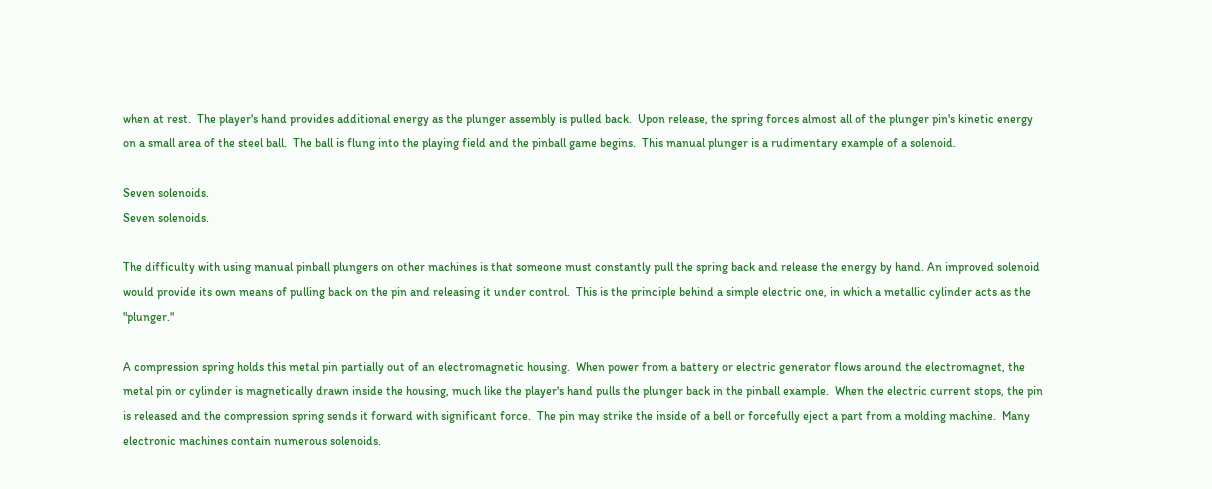when at rest.  The player's hand provides additional energy as the plunger assembly is pulled back.  Upon release, the spring forces almost all of the plunger pin's kinetic energy on a small area of the steel ball.  The ball is flung into the playing field and the pinball game begins.  This manual plunger is a rudimentary example of a solenoid.

Seven solenoids.
Seven solenoids.

The difficulty with using manual pinball plungers on other machines is that someone must constantly pull the spring back and release the energy by hand. An improved solenoid would provide its own means of pulling back on the pin and releasing it under control.  This is the principle behind a simple electric one, in which a metallic cylinder acts as the "plunger."

A compression spring holds this metal pin partially out of an electromagnetic housing.  When power from a battery or electric generator flows around the electromagnet, the metal pin or cylinder is magnetically drawn inside the housing, much like the player's hand pulls the plunger back in the pinball example.  When the electric current stops, the pin is released and the compression spring sends it forward with significant force.  The pin may strike the inside of a bell or forcefully eject a part from a molding machine.  Many electronic machines contain numerous solenoids.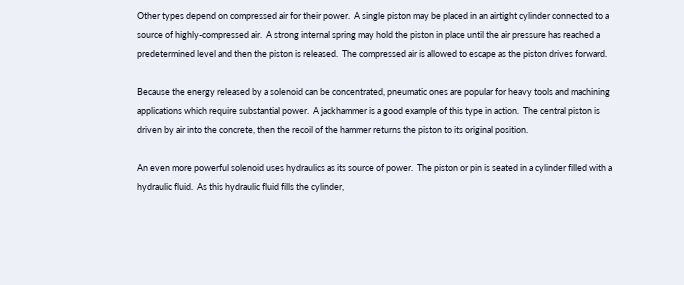Other types depend on compressed air for their power.  A single piston may be placed in an airtight cylinder connected to a source of highly-compressed air.  A strong internal spring may hold the piston in place until the air pressure has reached a predetermined level and then the piston is released.  The compressed air is allowed to escape as the piston drives forward.

Because the energy released by a solenoid can be concentrated, pneumatic ones are popular for heavy tools and machining applications which require substantial power.  A jackhammer is a good example of this type in action.  The central piston is driven by air into the concrete, then the recoil of the hammer returns the piston to its original position.

An even more powerful solenoid uses hydraulics as its source of power.  The piston or pin is seated in a cylinder filled with a hydraulic fluid.  As this hydraulic fluid fills the cylinder,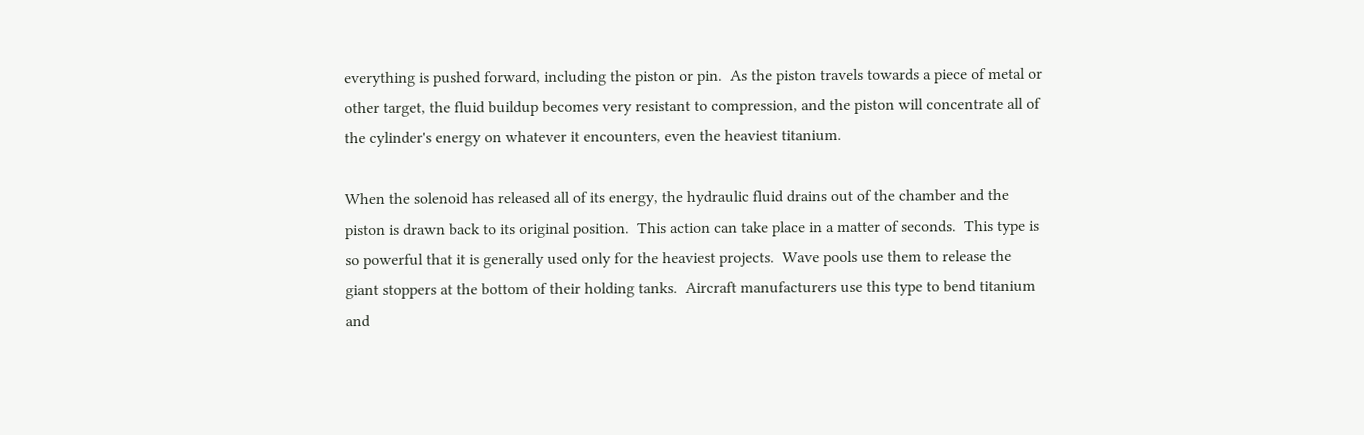everything is pushed forward, including the piston or pin.  As the piston travels towards a piece of metal or other target, the fluid buildup becomes very resistant to compression, and the piston will concentrate all of the cylinder's energy on whatever it encounters, even the heaviest titanium.

When the solenoid has released all of its energy, the hydraulic fluid drains out of the chamber and the piston is drawn back to its original position.  This action can take place in a matter of seconds.  This type is so powerful that it is generally used only for the heaviest projects.  Wave pools use them to release the giant stoppers at the bottom of their holding tanks.  Aircraft manufacturers use this type to bend titanium and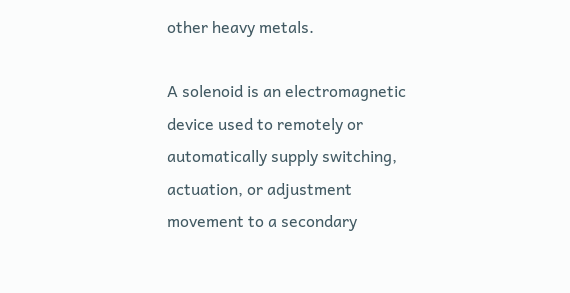other heavy metals.

A solenoid is an electromagnetic device used to remotely or automatically supply switching, actuation, or adjustment movement to a secondary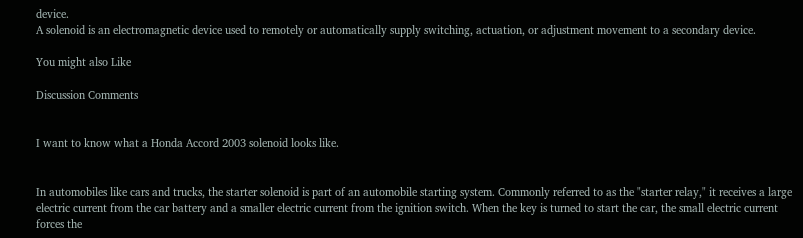device.
A solenoid is an electromagnetic device used to remotely or automatically supply switching, actuation, or adjustment movement to a secondary device.

You might also Like

Discussion Comments


I want to know what a Honda Accord 2003 solenoid looks like.


In automobiles like cars and trucks, the starter solenoid is part of an automobile starting system. Commonly referred to as the "starter relay," it receives a large electric current from the car battery and a smaller electric current from the ignition switch. When the key is turned to start the car, the small electric current forces the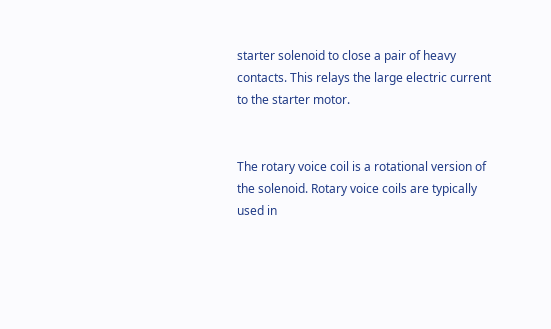starter solenoid to close a pair of heavy contacts. This relays the large electric current to the starter motor.


The rotary voice coil is a rotational version of the solenoid. Rotary voice coils are typically used in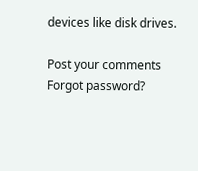devices like disk drives.

Post your comments
Forgot password?